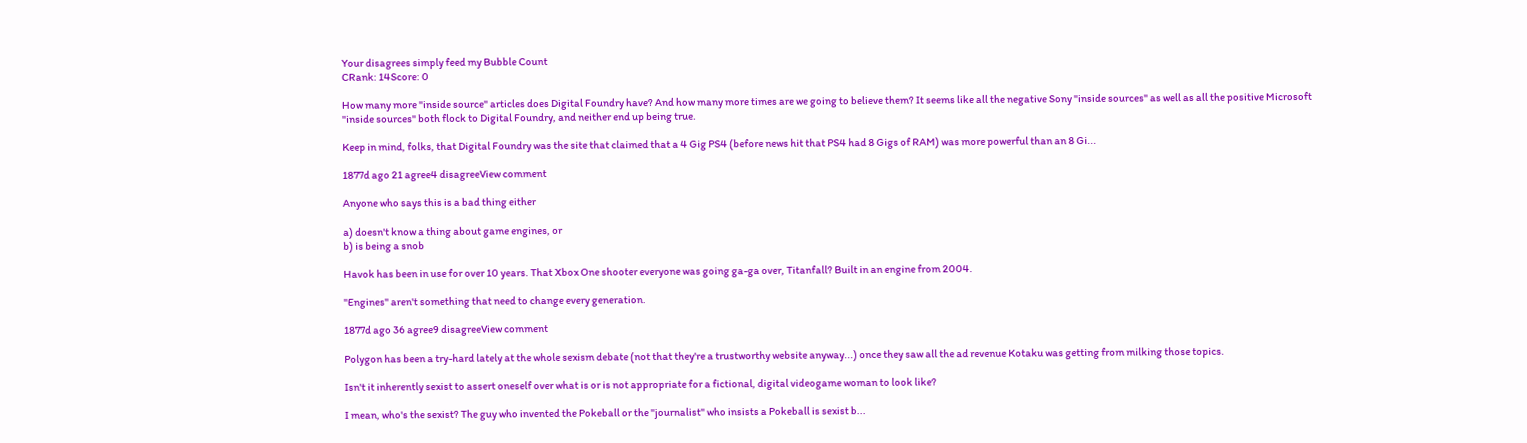Your disagrees simply feed my Bubble Count
CRank: 14Score: 0

How many more "inside source" articles does Digital Foundry have? And how many more times are we going to believe them? It seems like all the negative Sony "inside sources" as well as all the positive Microsoft "inside sources" both flock to Digital Foundry, and neither end up being true.

Keep in mind, folks, that Digital Foundry was the site that claimed that a 4 Gig PS4 (before news hit that PS4 had 8 Gigs of RAM) was more powerful than an 8 Gi...

1877d ago 21 agree4 disagreeView comment

Anyone who says this is a bad thing either

a) doesn't know a thing about game engines, or
b) is being a snob

Havok has been in use for over 10 years. That Xbox One shooter everyone was going ga-ga over, Titanfall? Built in an engine from 2004.

"Engines" aren't something that need to change every generation.

1877d ago 36 agree9 disagreeView comment

Polygon has been a try-hard lately at the whole sexism debate (not that they're a trustworthy website anyway...) once they saw all the ad revenue Kotaku was getting from milking those topics.

Isn't it inherently sexist to assert oneself over what is or is not appropriate for a fictional, digital videogame woman to look like?

I mean, who's the sexist? The guy who invented the Pokeball or the "journalist" who insists a Pokeball is sexist b...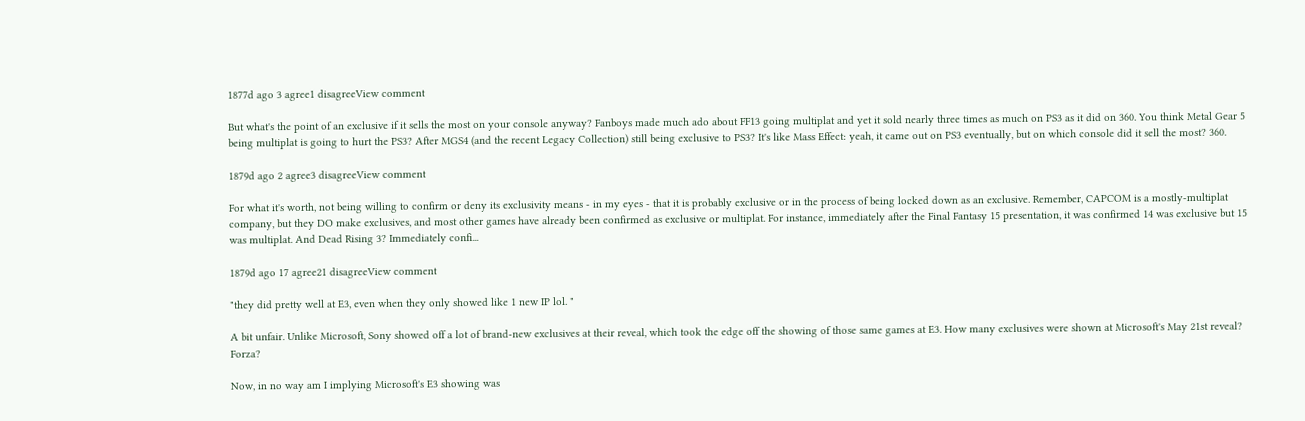1877d ago 3 agree1 disagreeView comment

But what's the point of an exclusive if it sells the most on your console anyway? Fanboys made much ado about FF13 going multiplat and yet it sold nearly three times as much on PS3 as it did on 360. You think Metal Gear 5 being multiplat is going to hurt the PS3? After MGS4 (and the recent Legacy Collection) still being exclusive to PS3? It's like Mass Effect: yeah, it came out on PS3 eventually, but on which console did it sell the most? 360.

1879d ago 2 agree3 disagreeView comment

For what it's worth, not being willing to confirm or deny its exclusivity means - in my eyes - that it is probably exclusive or in the process of being locked down as an exclusive. Remember, CAPCOM is a mostly-multiplat company, but they DO make exclusives, and most other games have already been confirmed as exclusive or multiplat. For instance, immediately after the Final Fantasy 15 presentation, it was confirmed 14 was exclusive but 15 was multiplat. And Dead Rising 3? Immediately confi...

1879d ago 17 agree21 disagreeView comment

"they did pretty well at E3, even when they only showed like 1 new IP lol. "

A bit unfair. Unlike Microsoft, Sony showed off a lot of brand-new exclusives at their reveal, which took the edge off the showing of those same games at E3. How many exclusives were shown at Microsoft's May 21st reveal? Forza?

Now, in no way am I implying Microsoft's E3 showing was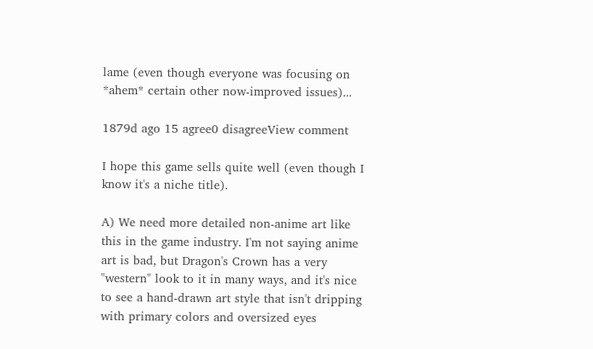lame (even though everyone was focusing on *ahem* certain other now-improved issues)...

1879d ago 15 agree0 disagreeView comment

I hope this game sells quite well (even though I know it's a niche title).

A) We need more detailed non-anime art like this in the game industry. I'm not saying anime art is bad, but Dragon's Crown has a very "western" look to it in many ways, and it's nice to see a hand-drawn art style that isn't dripping with primary colors and oversized eyes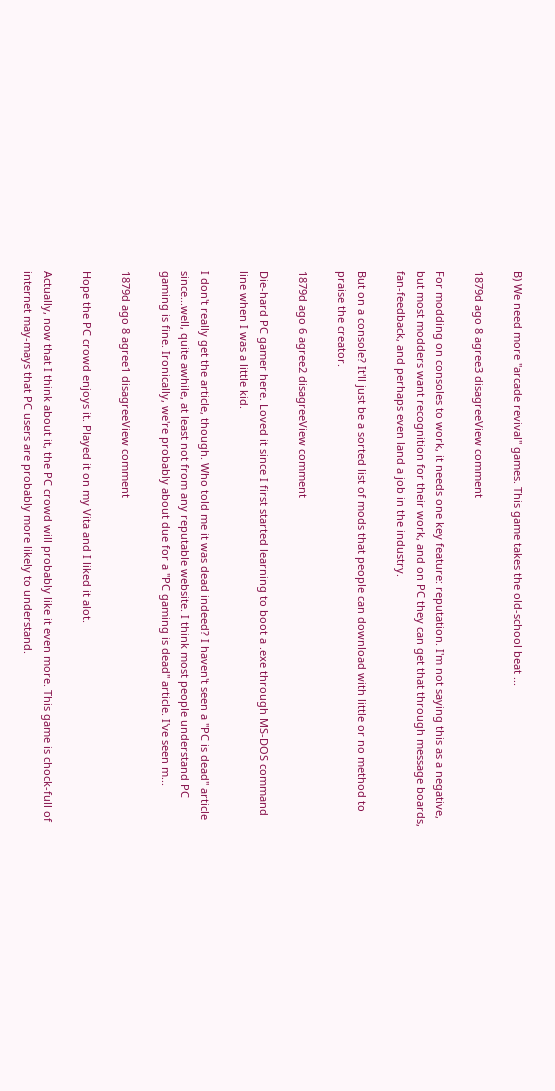B) We need more "arcade revival" games. This game takes the old-school beat ...

1879d ago 8 agree3 disagreeView comment

For modding on consoles to work, it needs one key feature: reputation. I'm not saying this as a negative, but most modders want recognition for their work, and on PC they can get that through message boards, fan-feedback, and perhaps even land a job in the industry.

But on a console? It'll just be a sorted list of mods that people can download with little or no method to praise the creator.

1879d ago 6 agree2 disagreeView comment

Die-hard PC gamer here. Loved it since I first started learning to boot a .exe through MS-DOS command line when I was a little kid.

I don't really get the article, though. Who told me it was dead indeed? I haven't seen a "PC is dead" article since...well, quite awhile, at least not from any reputable website. I think most people understand PC gaming is fine. Ironically, we're probably about due for a "PC gaming is dead" article. I've seen m...

1879d ago 8 agree1 disagreeView comment

Hope the PC crowd enjoys it. Played it on my Vita and I liked it alot.

Actually, now that I think about it, the PC crowd will probably like it even more. This game is chock-full of internet may-mays that PC users are probably more likely to understand.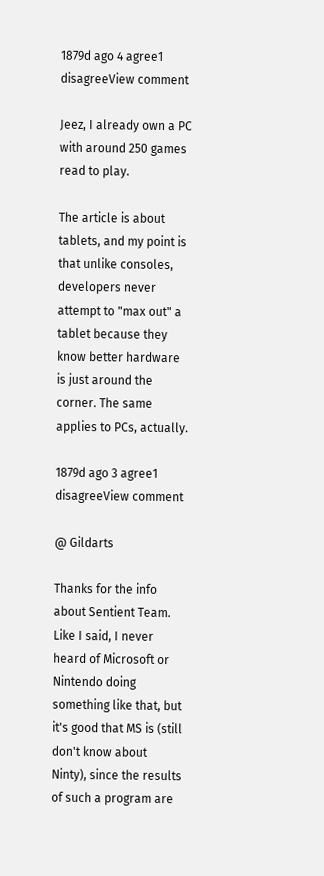1879d ago 4 agree1 disagreeView comment

Jeez, I already own a PC with around 250 games read to play.

The article is about tablets, and my point is that unlike consoles, developers never attempt to "max out" a tablet because they know better hardware is just around the corner. The same applies to PCs, actually.

1879d ago 3 agree1 disagreeView comment

@ Gildarts

Thanks for the info about Sentient Team. Like I said, I never heard of Microsoft or Nintendo doing something like that, but it's good that MS is (still don't know about Ninty), since the results of such a program are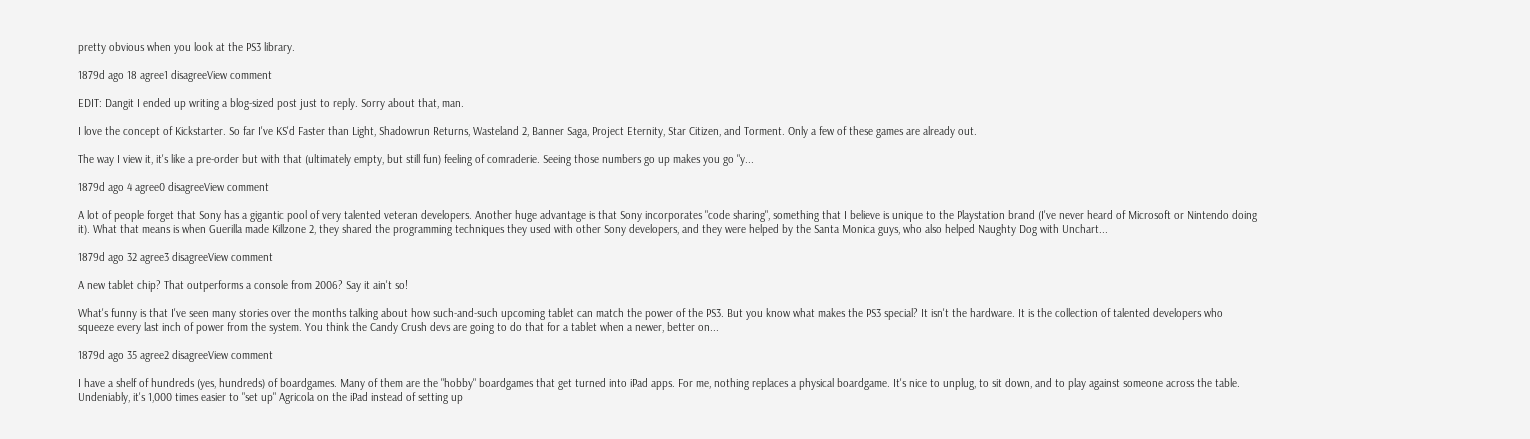pretty obvious when you look at the PS3 library.

1879d ago 18 agree1 disagreeView comment

EDIT: Dangit I ended up writing a blog-sized post just to reply. Sorry about that, man.

I love the concept of Kickstarter. So far I've KS'd Faster than Light, Shadowrun Returns, Wasteland 2, Banner Saga, Project Eternity, Star Citizen, and Torment. Only a few of these games are already out.

The way I view it, it's like a pre-order but with that (ultimately empty, but still fun) feeling of comraderie. Seeing those numbers go up makes you go "y...

1879d ago 4 agree0 disagreeView comment

A lot of people forget that Sony has a gigantic pool of very talented veteran developers. Another huge advantage is that Sony incorporates "code sharing", something that I believe is unique to the Playstation brand (I've never heard of Microsoft or Nintendo doing it). What that means is when Guerilla made Killzone 2, they shared the programming techniques they used with other Sony developers, and they were helped by the Santa Monica guys, who also helped Naughty Dog with Unchart...

1879d ago 32 agree3 disagreeView comment

A new tablet chip? That outperforms a console from 2006? Say it ain't so!

What's funny is that I've seen many stories over the months talking about how such-and-such upcoming tablet can match the power of the PS3. But you know what makes the PS3 special? It isn't the hardware. It is the collection of talented developers who squeeze every last inch of power from the system. You think the Candy Crush devs are going to do that for a tablet when a newer, better on...

1879d ago 35 agree2 disagreeView comment

I have a shelf of hundreds (yes, hundreds) of boardgames. Many of them are the "hobby" boardgames that get turned into iPad apps. For me, nothing replaces a physical boardgame. It's nice to unplug, to sit down, and to play against someone across the table. Undeniably, it's 1,000 times easier to "set up" Agricola on the iPad instead of setting up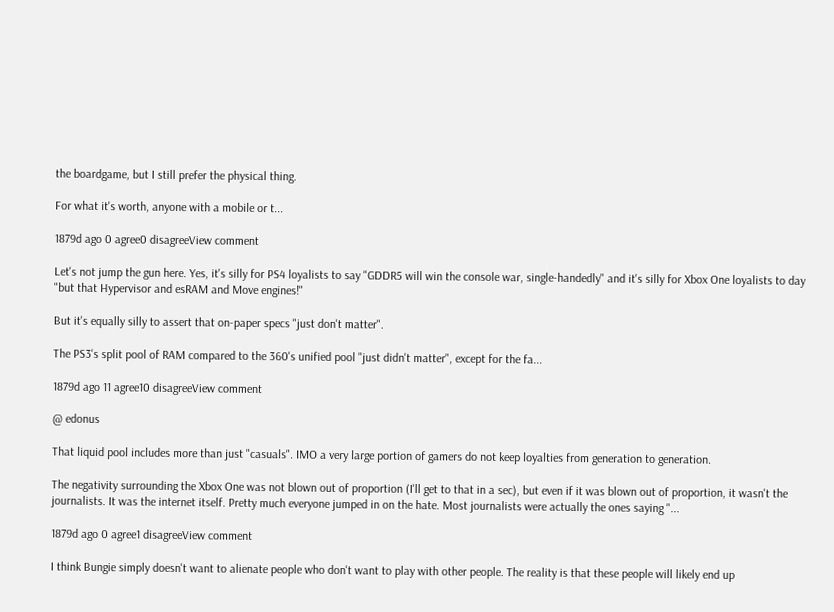the boardgame, but I still prefer the physical thing.

For what it's worth, anyone with a mobile or t...

1879d ago 0 agree0 disagreeView comment

Let's not jump the gun here. Yes, it's silly for PS4 loyalists to say "GDDR5 will win the console war, single-handedly" and it's silly for Xbox One loyalists to day "but that Hypervisor and esRAM and Move engines!"

But it's equally silly to assert that on-paper specs "just don't matter".

The PS3's split pool of RAM compared to the 360's unified pool "just didn't matter", except for the fa...

1879d ago 11 agree10 disagreeView comment

@ edonus

That liquid pool includes more than just "casuals". IMO a very large portion of gamers do not keep loyalties from generation to generation.

The negativity surrounding the Xbox One was not blown out of proportion (I'll get to that in a sec), but even if it was blown out of proportion, it wasn't the journalists. It was the internet itself. Pretty much everyone jumped in on the hate. Most journalists were actually the ones saying "...

1879d ago 0 agree1 disagreeView comment

I think Bungie simply doesn't want to alienate people who don't want to play with other people. The reality is that these people will likely end up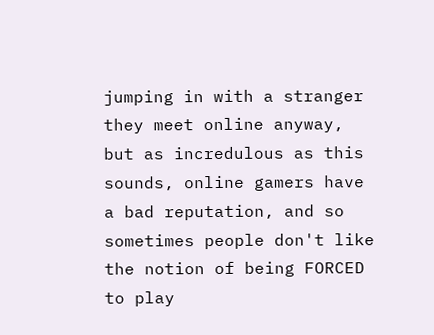jumping in with a stranger they meet online anyway, but as incredulous as this sounds, online gamers have a bad reputation, and so sometimes people don't like the notion of being FORCED to play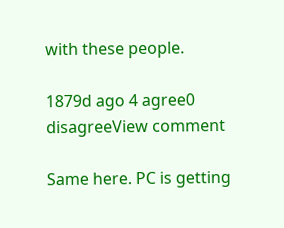with these people.

1879d ago 4 agree0 disagreeView comment

Same here. PC is getting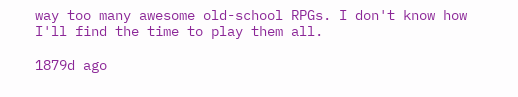way too many awesome old-school RPGs. I don't know how I'll find the time to play them all.

1879d ago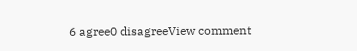6 agree0 disagreeView comment